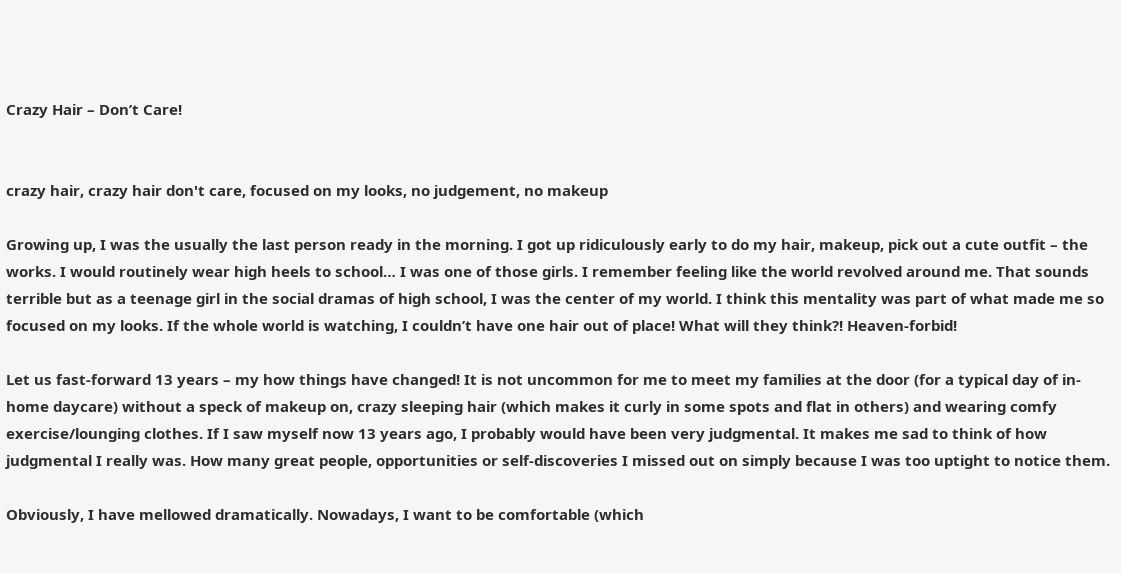Crazy Hair – Don’t Care!


crazy hair, crazy hair don't care, focused on my looks, no judgement, no makeup

Growing up, I was the usually the last person ready in the morning. I got up ridiculously early to do my hair, makeup, pick out a cute outfit – the works. I would routinely wear high heels to school… I was one of those girls. I remember feeling like the world revolved around me. That sounds terrible but as a teenage girl in the social dramas of high school, I was the center of my world. I think this mentality was part of what made me so focused on my looks. If the whole world is watching, I couldn’t have one hair out of place! What will they think?! Heaven-forbid!

Let us fast-forward 13 years – my how things have changed! It is not uncommon for me to meet my families at the door (for a typical day of in-home daycare) without a speck of makeup on, crazy sleeping hair (which makes it curly in some spots and flat in others) and wearing comfy exercise/lounging clothes. If I saw myself now 13 years ago, I probably would have been very judgmental. It makes me sad to think of how judgmental I really was. How many great people, opportunities or self-discoveries I missed out on simply because I was too uptight to notice them.

Obviously, I have mellowed dramatically. Nowadays, I want to be comfortable (which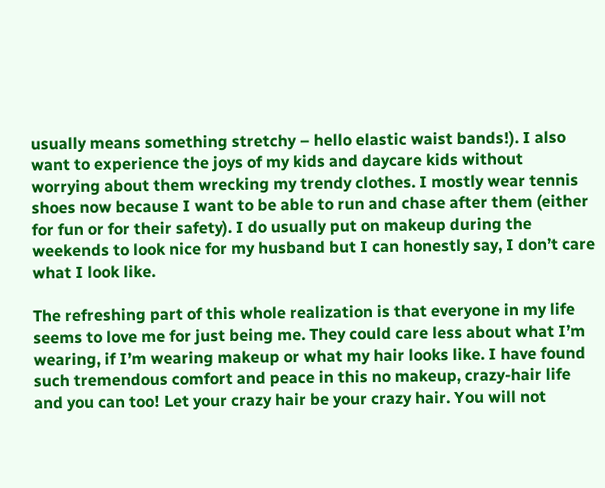usually means something stretchy – hello elastic waist bands!). I also want to experience the joys of my kids and daycare kids without worrying about them wrecking my trendy clothes. I mostly wear tennis shoes now because I want to be able to run and chase after them (either for fun or for their safety). I do usually put on makeup during the weekends to look nice for my husband but I can honestly say, I don’t care what I look like.

The refreshing part of this whole realization is that everyone in my life seems to love me for just being me. They could care less about what I’m wearing, if I’m wearing makeup or what my hair looks like. I have found such tremendous comfort and peace in this no makeup, crazy-hair life and you can too! Let your crazy hair be your crazy hair. You will not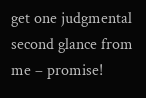get one judgmental second glance from me – promise!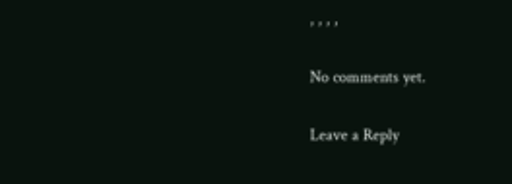, , , ,

No comments yet.

Leave a Reply